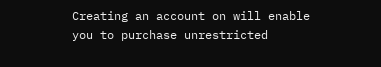Creating an account on will enable you to purchase unrestricted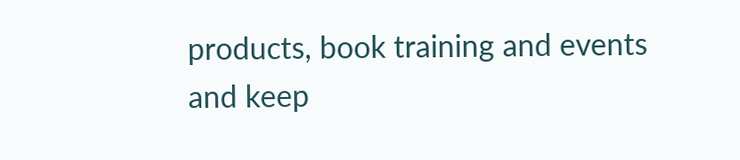products, book training and events and keep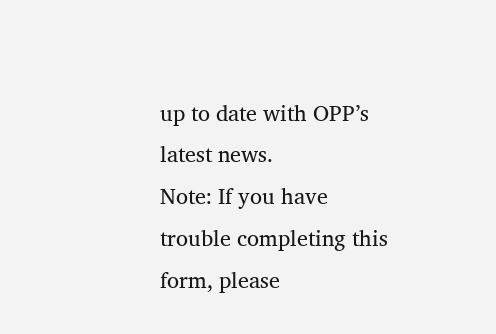up to date with OPP’s latest news.
Note: If you have trouble completing this form, please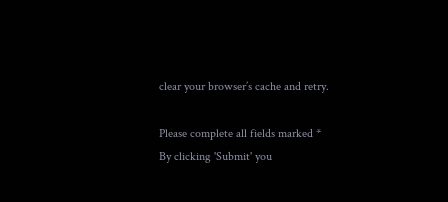clear your browser’s cache and retry.

Please complete all fields marked *
By clicking 'Submit' you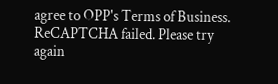agree to OPP's Terms of Business.
ReCAPTCHA failed. Please try again